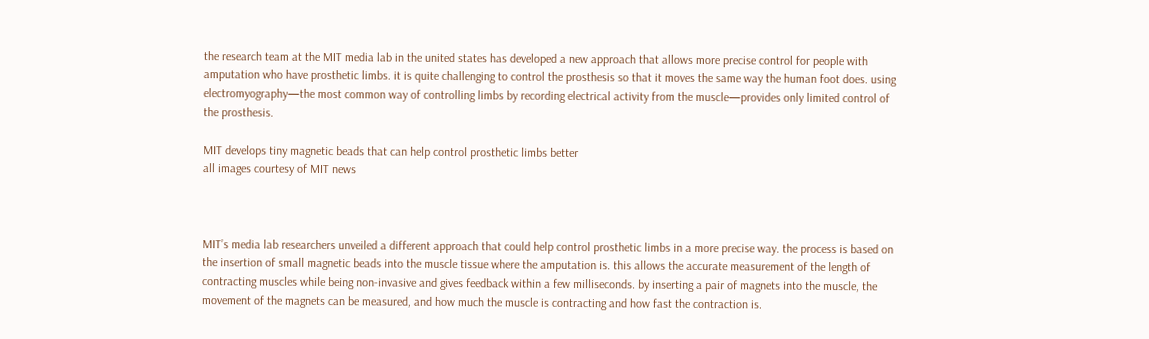the research team at the MIT media lab in the united states has developed a new approach that allows more precise control for people with amputation who have prosthetic limbs. it is quite challenging to control the prosthesis so that it moves the same way the human foot does. using electromyography—the most common way of controlling limbs by recording electrical activity from the muscle—provides only limited control of the prosthesis.

MIT develops tiny magnetic beads that can help control prosthetic limbs better
all images courtesy of MIT news



MIT’s media lab researchers unveiled a different approach that could help control prosthetic limbs in a more precise way. the process is based on the insertion of small magnetic beads into the muscle tissue where the amputation is. this allows the accurate measurement of the length of contracting muscles while being non-invasive and gives feedback within a few milliseconds. by inserting a pair of magnets into the muscle, the movement of the magnets can be measured, and how much the muscle is contracting and how fast the contraction is.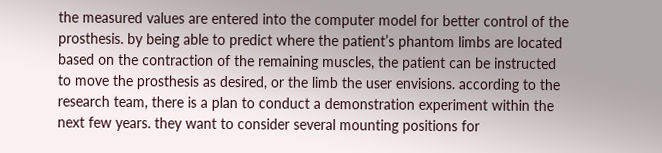the measured values are entered into the computer model for better control of the prosthesis. by being able to predict where the patient’s phantom limbs are located based on the contraction of the remaining muscles, the patient can be instructed to move the prosthesis as desired, or the limb the user envisions. according to the research team, there is a plan to conduct a demonstration experiment within the next few years. they want to consider several mounting positions for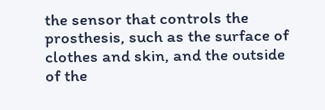the sensor that controls the prosthesis, such as the surface of clothes and skin, and the outside of the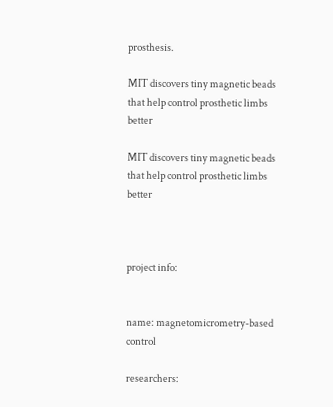prosthesis.

MIT discovers tiny magnetic beads that help control prosthetic limbs better

MIT discovers tiny magnetic beads that help control prosthetic limbs better



project info:


name: magnetomicrometry-based control

researchers: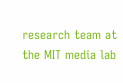research team at the MIT media lab